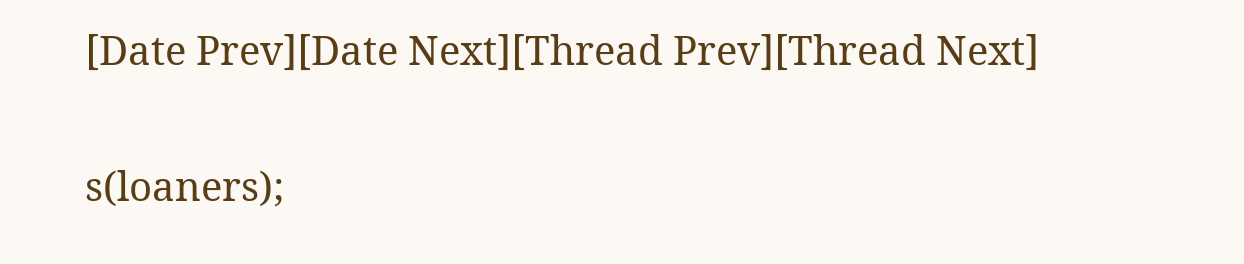[Date Prev][Date Next][Thread Prev][Thread Next]

s(loaners);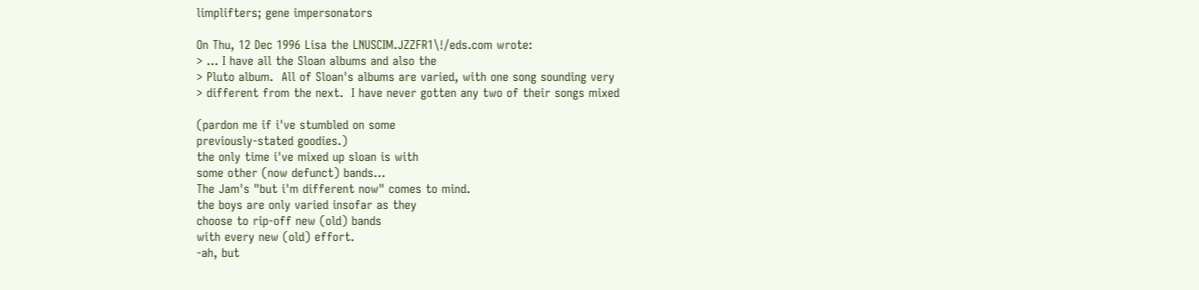limplifters; gene impersonators

On Thu, 12 Dec 1996 Lisa the LNUSCIM.JZZFR1\!/eds.com wrote:
> ... I have all the Sloan albums and also the
> Pluto album.  All of Sloan's albums are varied, with one song sounding very
> different from the next.  I have never gotten any two of their songs mixed

(pardon me if i've stumbled on some
previously-stated goodies.)
the only time i've mixed up sloan is with
some other (now defunct) bands...
The Jam's "but i'm different now" comes to mind.
the boys are only varied insofar as they
choose to rip-off new (old) bands
with every new (old) effort.
-ah, but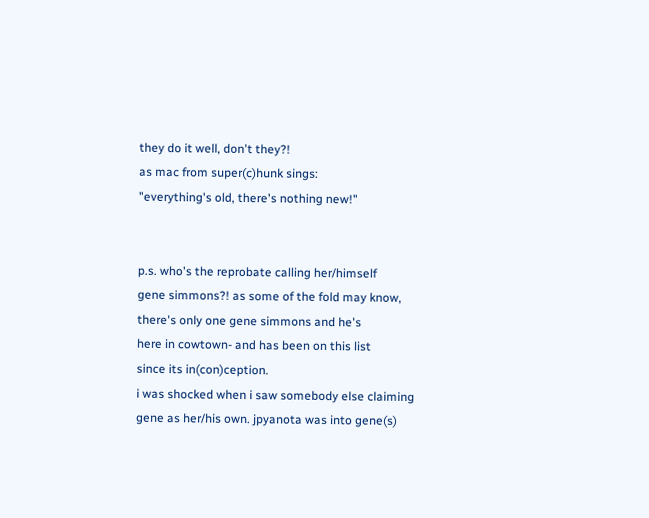they do it well, don't they?!
as mac from super(c)hunk sings:
"everything's old, there's nothing new!"


p.s. who's the reprobate calling her/himself
gene simmons?! as some of the fold may know,
there's only one gene simmons and he's
here in cowtown- and has been on this list
since its in(con)ception.
i was shocked when i saw somebody else claiming
gene as her/his own. jpyanota was into gene(s)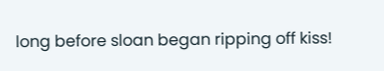long before sloan began ripping off kiss!